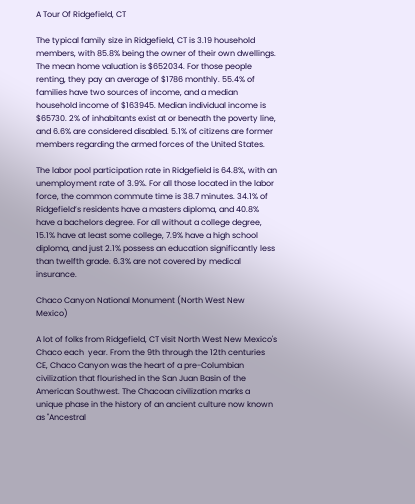A Tour Of Ridgefield, CT

The typical family size in Ridgefield, CT is 3.19 household members, with 85.8% being the owner of their own dwellings. The mean home valuation is $652034. For those people renting, they pay an average of $1786 monthly. 55.4% of families have two sources of income, and a median household income of $163945. Median individual income is $65730. 2% of inhabitants exist at or beneath the poverty line, and 6.6% are considered disabled. 5.1% of citizens are former members regarding the armed forces of the United States.

The labor pool participation rate in Ridgefield is 64.8%, with an unemployment rate of 3.9%. For all those located in the labor force, the common commute time is 38.7 minutes. 34.1% of Ridgefield’s residents have a masters diploma, and 40.8% have a bachelors degree. For all without a college degree, 15.1% have at least some college, 7.9% have a high school diploma, and just 2.1% possess an education significantly less than twelfth grade. 6.3% are not covered by medical insurance.

Chaco Canyon National Monument (North West New Mexico)

A lot of folks from Ridgefield, CT visit North West New Mexico's Chaco each  year. From the 9th through the 12th centuries CE, Chaco Canyon was the heart of a pre-Columbian civilization that flourished in the San Juan Basin of the American Southwest. The Chacoan civilization marks a unique phase in the history of an ancient culture now known as "Ancestral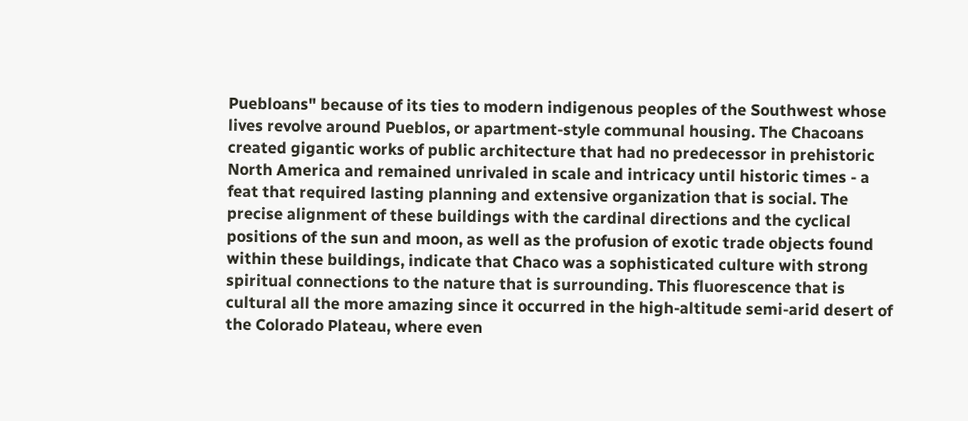Puebloans" because of its ties to modern indigenous peoples of the Southwest whose lives revolve around Pueblos, or apartment-style communal housing. The Chacoans created gigantic works of public architecture that had no predecessor in prehistoric North America and remained unrivaled in scale and intricacy until historic times - a feat that required lasting planning and extensive organization that is social. The precise alignment of these buildings with the cardinal directions and the cyclical positions of the sun and moon, as well as the profusion of exotic trade objects found within these buildings, indicate that Chaco was a sophisticated culture with strong spiritual connections to the nature that is surrounding. This fluorescence that is cultural all the more amazing since it occurred in the high-altitude semi-arid desert of the Colorado Plateau, where even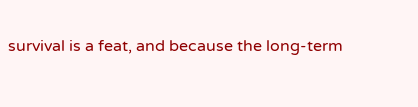survival is a feat, and because the long-term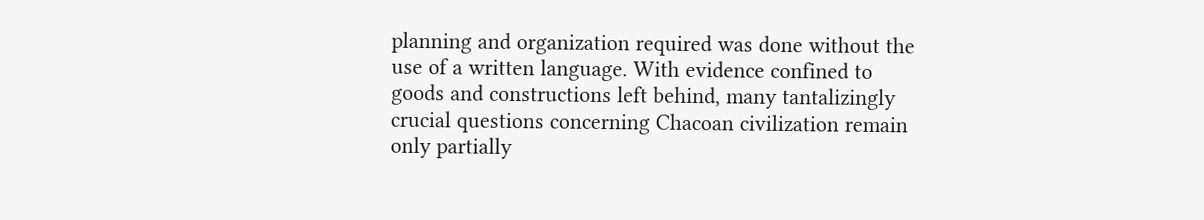planning and organization required was done without the use of a written language. With evidence confined to goods and constructions left behind, many tantalizingly crucial questions concerning Chacoan civilization remain only partially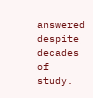answered despite decades of study.